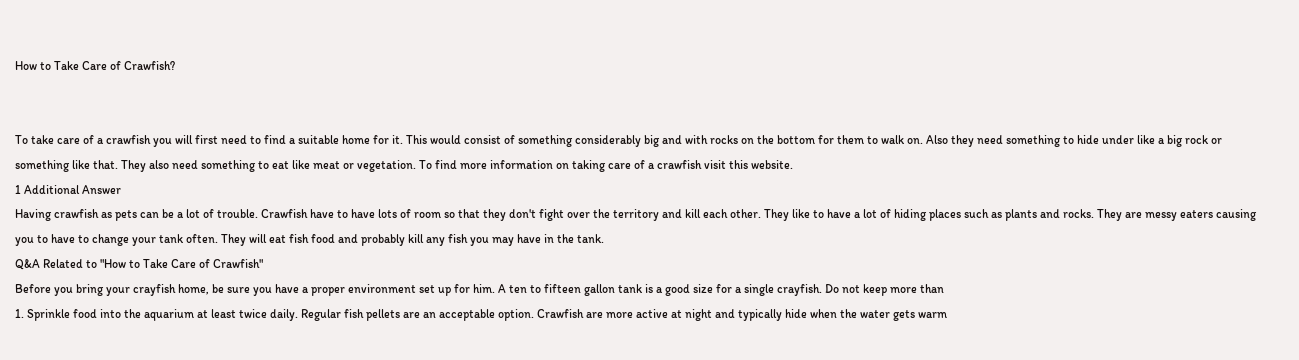How to Take Care of Crawfish?


To take care of a crawfish you will first need to find a suitable home for it. This would consist of something considerably big and with rocks on the bottom for them to walk on. Also they need something to hide under like a big rock or something like that. They also need something to eat like meat or vegetation. To find more information on taking care of a crawfish visit this website.
1 Additional Answer
Having crawfish as pets can be a lot of trouble. Crawfish have to have lots of room so that they don't fight over the territory and kill each other. They like to have a lot of hiding places such as plants and rocks. They are messy eaters causing you to have to change your tank often. They will eat fish food and probably kill any fish you may have in the tank.
Q&A Related to "How to Take Care of Crawfish"
Before you bring your crayfish home, be sure you have a proper environment set up for him. A ten to fifteen gallon tank is a good size for a single crayfish. Do not keep more than
1. Sprinkle food into the aquarium at least twice daily. Regular fish pellets are an acceptable option. Crawfish are more active at night and typically hide when the water gets warm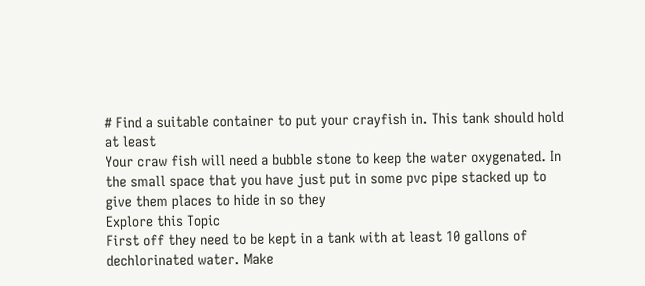# Find a suitable container to put your crayfish in. This tank should hold at least
Your craw fish will need a bubble stone to keep the water oxygenated. In the small space that you have just put in some pvc pipe stacked up to give them places to hide in so they
Explore this Topic
First off they need to be kept in a tank with at least 10 gallons of dechlorinated water. Make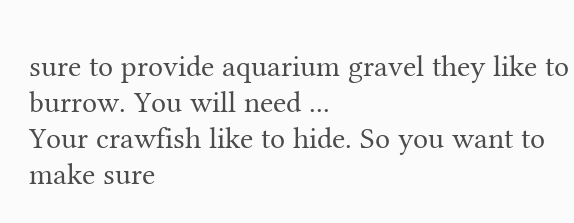sure to provide aquarium gravel they like to burrow. You will need ...
Your crawfish like to hide. So you want to make sure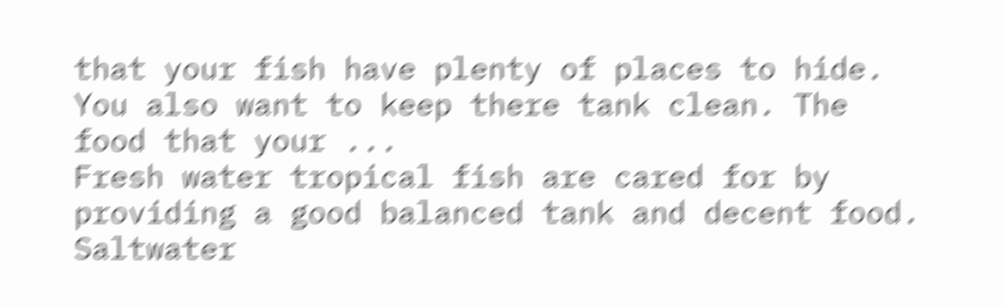that your fish have plenty of places to hide. You also want to keep there tank clean. The food that your ...
Fresh water tropical fish are cared for by providing a good balanced tank and decent food. Saltwater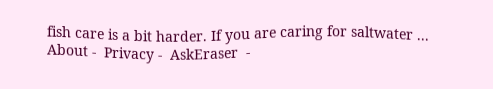fish care is a bit harder. If you are caring for saltwater ...
About -  Privacy -  AskEraser  -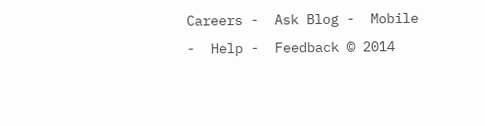Careers -  Ask Blog -  Mobile -  Help -  Feedback © 2014